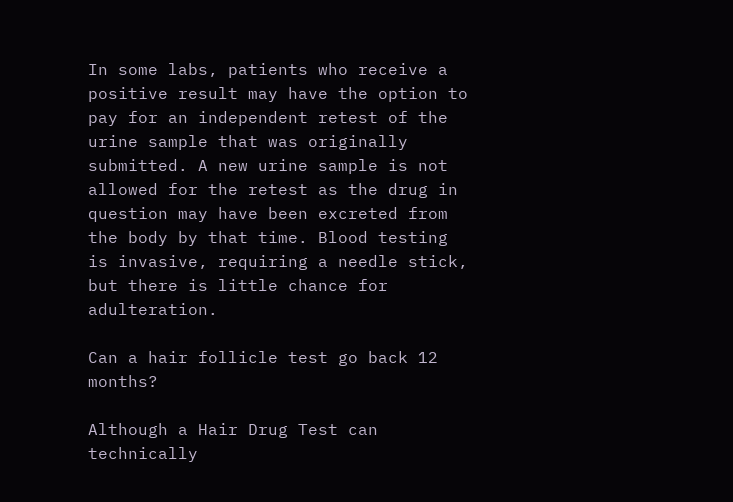In some labs, patients who receive a positive result may have the option to pay for an independent retest of the urine sample that was originally submitted. A new urine sample is not allowed for the retest as the drug in question may have been excreted from the body by that time. Blood testing is invasive, requiring a needle stick, but there is little chance for adulteration.

Can a hair follicle test go back 12 months?

Although a Hair Drug Test can technically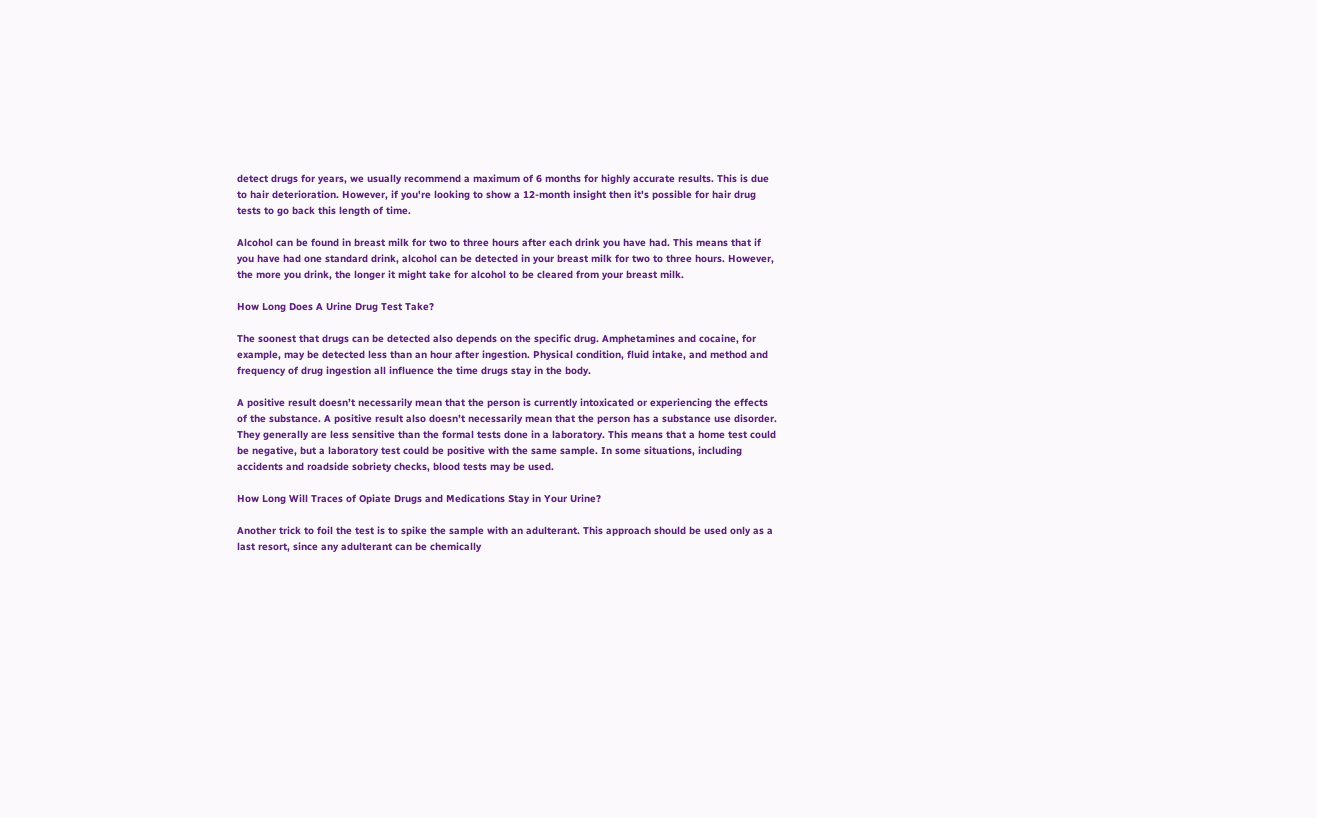detect drugs for years, we usually recommend a maximum of 6 months for highly accurate results. This is due to hair deterioration. However, if you're looking to show a 12-month insight then it's possible for hair drug tests to go back this length of time.

Alcohol can be found in breast milk for two to three hours after each drink you have had. This means that if you have had one standard drink, alcohol can be detected in your breast milk for two to three hours. However, the more you drink, the longer it might take for alcohol to be cleared from your breast milk.

How Long Does A Urine Drug Test Take?

The soonest that drugs can be detected also depends on the specific drug. Amphetamines and cocaine, for example, may be detected less than an hour after ingestion. Physical condition, fluid intake, and method and frequency of drug ingestion all influence the time drugs stay in the body.

A positive result doesn’t necessarily mean that the person is currently intoxicated or experiencing the effects of the substance. A positive result also doesn’t necessarily mean that the person has a substance use disorder. They generally are less sensitive than the formal tests done in a laboratory. This means that a home test could be negative, but a laboratory test could be positive with the same sample. In some situations, including accidents and roadside sobriety checks, blood tests may be used.

How Long Will Traces of Opiate Drugs and Medications Stay in Your Urine?

Another trick to foil the test is to spike the sample with an adulterant. This approach should be used only as a last resort, since any adulterant can be chemically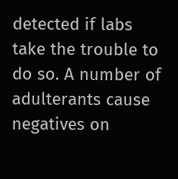detected if labs take the trouble to do so. A number of adulterants cause negatives on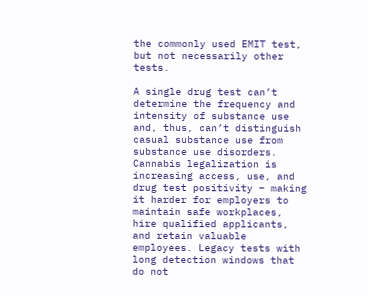the commonly used EMIT test, but not necessarily other tests.

A single drug test can’t determine the frequency and intensity of substance use and, thus, can’t distinguish casual substance use from substance use disorders. Cannabis legalization is increasing access, use, and drug test positivity – making it harder for employers to maintain safe workplaces, hire qualified applicants, and retain valuable employees. Legacy tests with long detection windows that do not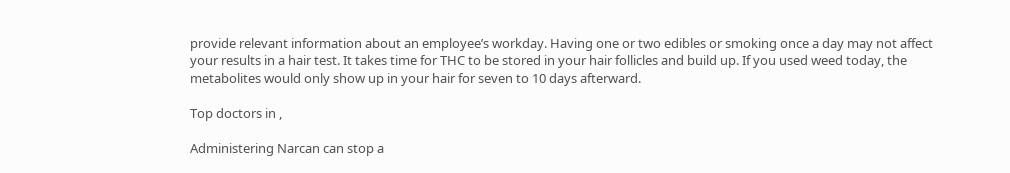provide relevant information about an employee’s workday. Having one or two edibles or smoking once a day may not affect your results in a hair test. It takes time for THC to be stored in your hair follicles and build up. If you used weed today, the metabolites would only show up in your hair for seven to 10 days afterward.

Top doctors in ,

Administering Narcan can stop a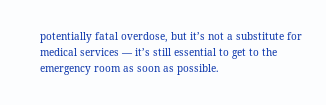potentially fatal overdose, but it’s not a substitute for medical services — it’s still essential to get to the emergency room as soon as possible.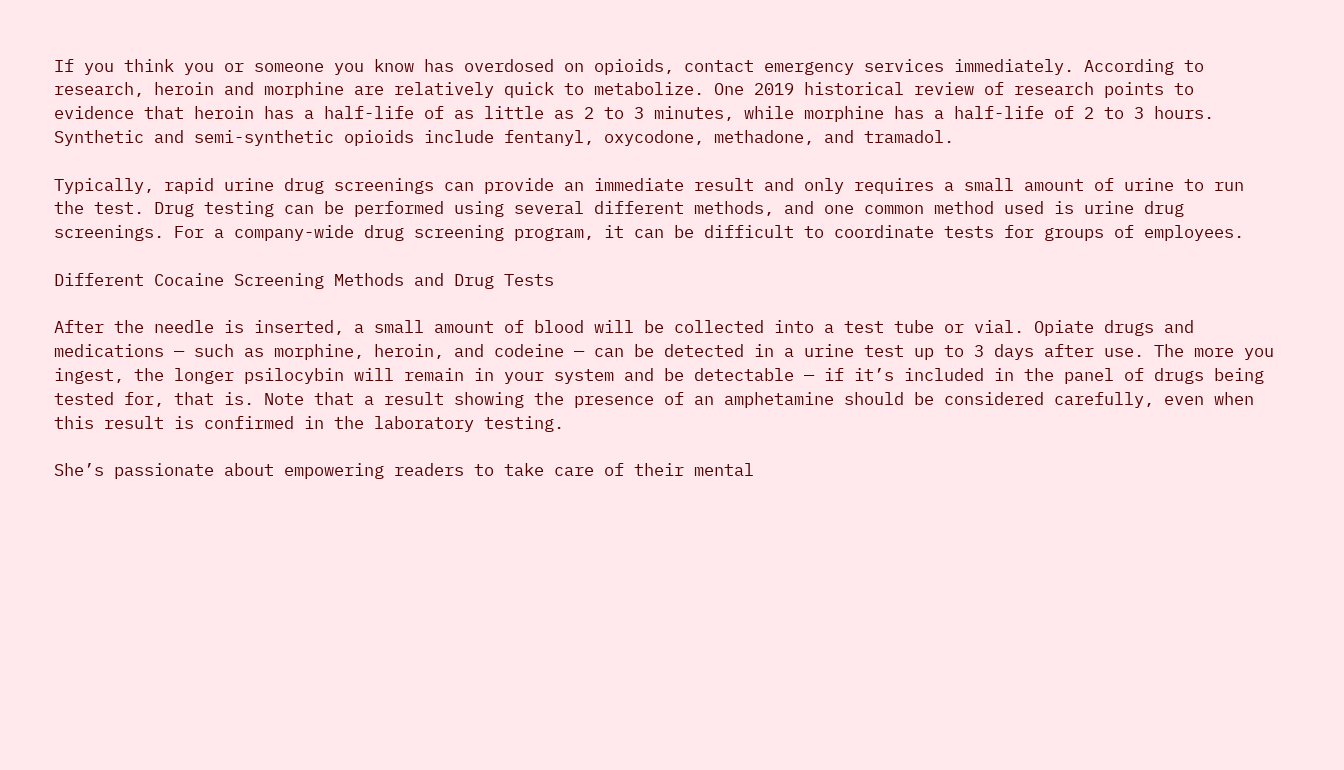If you think you or someone you know has overdosed on opioids, contact emergency services immediately. According to research, heroin and morphine are relatively quick to metabolize. One 2019 historical review of research points to evidence that heroin has a half-life of as little as 2 to 3 minutes, while morphine has a half-life of 2 to 3 hours. Synthetic and semi-synthetic opioids include fentanyl, oxycodone, methadone, and tramadol.

Typically, rapid urine drug screenings can provide an immediate result and only requires a small amount of urine to run the test. Drug testing can be performed using several different methods, and one common method used is urine drug screenings. For a company-wide drug screening program, it can be difficult to coordinate tests for groups of employees.

Different Cocaine Screening Methods and Drug Tests

After the needle is inserted, a small amount of blood will be collected into a test tube or vial. Opiate drugs and medications — such as morphine, heroin, and codeine — can be detected in a urine test up to 3 days after use. The more you ingest, the longer psilocybin will remain in your system and be detectable — if it’s included in the panel of drugs being tested for, that is. Note that a result showing the presence of an amphetamine should be considered carefully, even when this result is confirmed in the laboratory testing.

She’s passionate about empowering readers to take care of their mental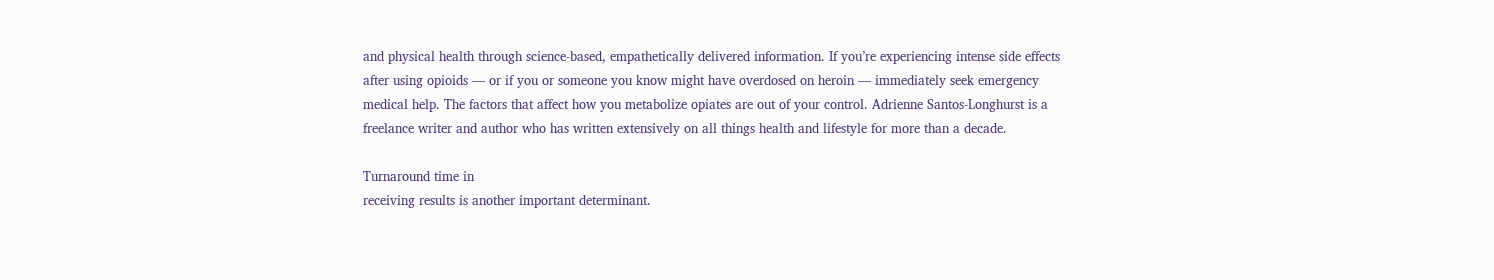and physical health through science-based, empathetically delivered information. If you’re experiencing intense side effects after using opioids — or if you or someone you know might have overdosed on heroin — immediately seek emergency medical help. The factors that affect how you metabolize opiates are out of your control. Adrienne Santos-Longhurst is a freelance writer and author who has written extensively on all things health and lifestyle for more than a decade.

Turnaround time in
receiving results is another important determinant.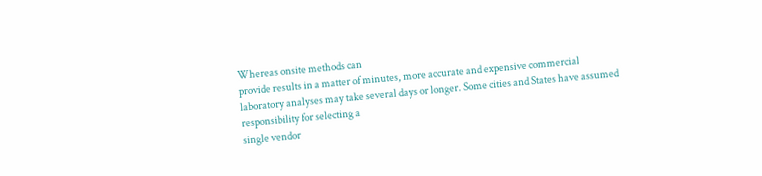Whereas onsite methods can
provide results in a matter of minutes, more accurate and expensive commercial
laboratory analyses may take several days or longer. Some cities and States have assumed responsibility for selecting a
single vendor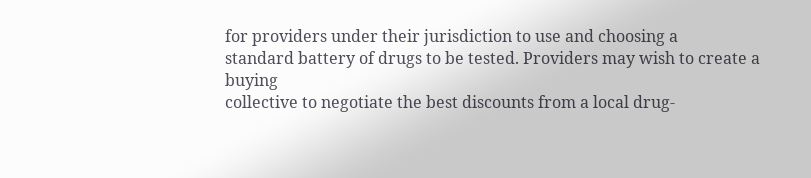for providers under their jurisdiction to use and choosing a
standard battery of drugs to be tested. Providers may wish to create a buying
collective to negotiate the best discounts from a local drug-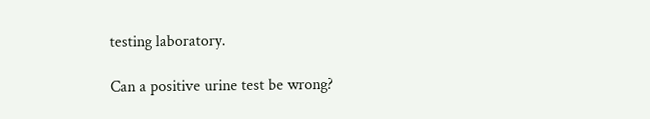testing laboratory.

Can a positive urine test be wrong?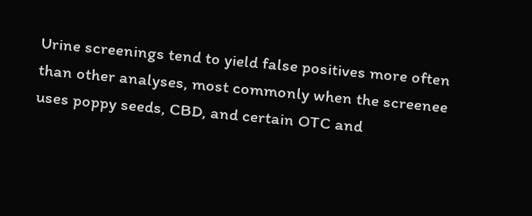Urine screenings tend to yield false positives more often than other analyses, most commonly when the screenee uses poppy seeds, CBD, and certain OTC and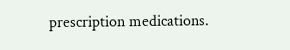prescription medications.